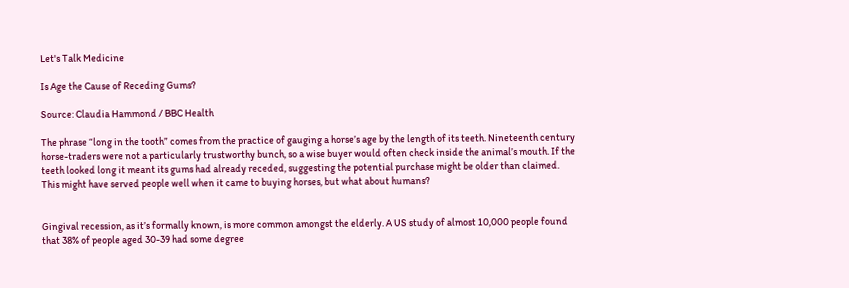Let's Talk Medicine

Is Age the Cause of Receding Gums?

Source: Claudia Hammond / BBC Health

The phrase “long in the tooth” comes from the practice of gauging a horse’s age by the length of its teeth. Nineteenth century horse-traders were not a particularly trustworthy bunch, so a wise buyer would often check inside the animal’s mouth. If the teeth looked long it meant its gums had already receded, suggesting the potential purchase might be older than claimed. This might have served people well when it came to buying horses, but what about humans?


Gingival recession, as it’s formally known, is more common amongst the elderly. A US study of almost 10,000 people found that 38% of people aged 30-39 had some degree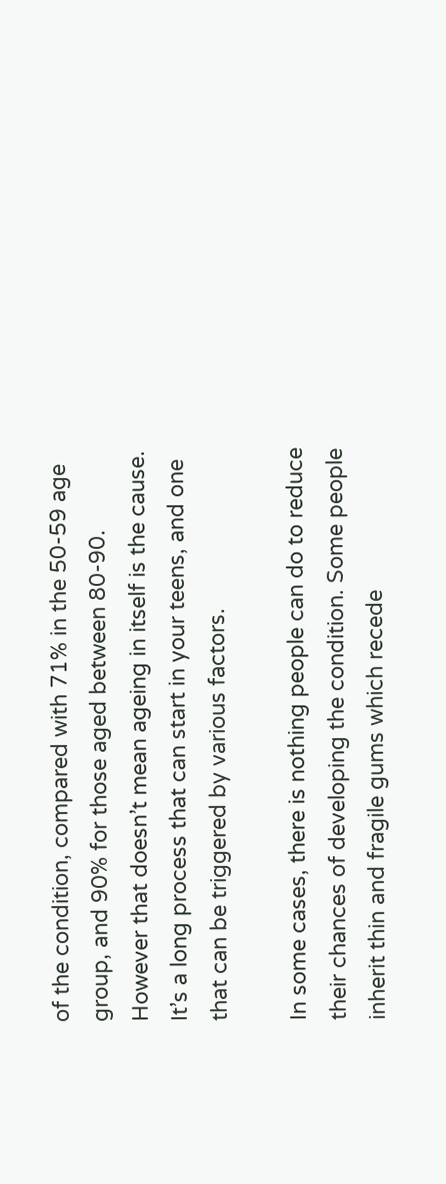of the condition, compared with 71% in the 50-59 age group, and 90% for those aged between 80-90. However that doesn’t mean ageing in itself is the cause. It’s a long process that can start in your teens, and one that can be triggered by various factors.

In some cases, there is nothing people can do to reduce their chances of developing the condition. Some people inherit thin and fragile gums which recede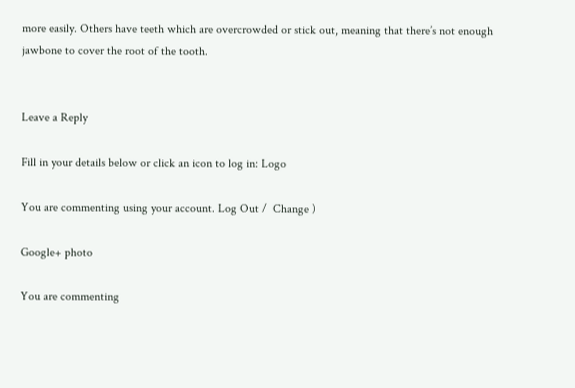more easily. Others have teeth which are overcrowded or stick out, meaning that there’s not enough jawbone to cover the root of the tooth.


Leave a Reply

Fill in your details below or click an icon to log in: Logo

You are commenting using your account. Log Out /  Change )

Google+ photo

You are commenting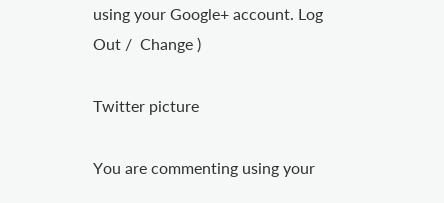using your Google+ account. Log Out /  Change )

Twitter picture

You are commenting using your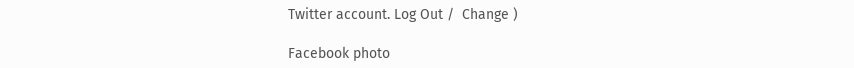Twitter account. Log Out /  Change )

Facebook photo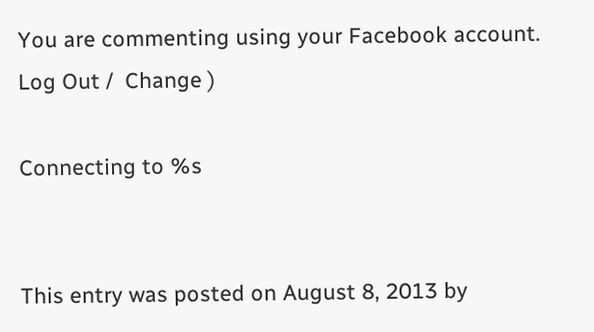You are commenting using your Facebook account. Log Out /  Change )

Connecting to %s


This entry was posted on August 8, 2013 by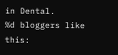in Dental.
%d bloggers like this: